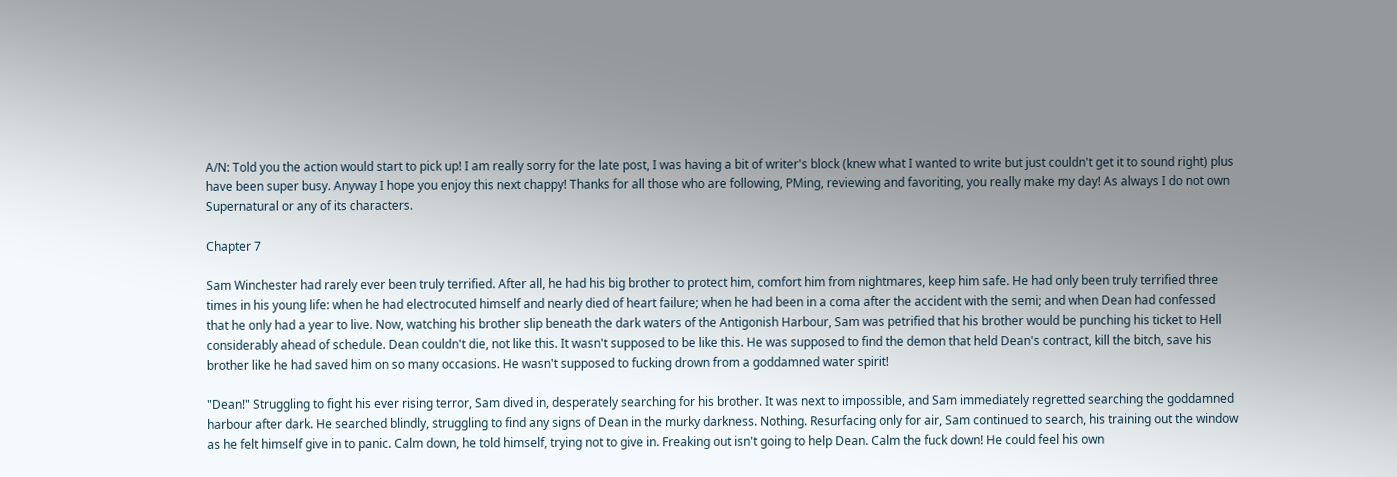A/N: Told you the action would start to pick up! I am really sorry for the late post, I was having a bit of writer's block (knew what I wanted to write but just couldn't get it to sound right) plus have been super busy. Anyway I hope you enjoy this next chappy! Thanks for all those who are following, PMing, reviewing and favoriting, you really make my day! As always I do not own Supernatural or any of its characters.

Chapter 7

Sam Winchester had rarely ever been truly terrified. After all, he had his big brother to protect him, comfort him from nightmares, keep him safe. He had only been truly terrified three times in his young life: when he had electrocuted himself and nearly died of heart failure; when he had been in a coma after the accident with the semi; and when Dean had confessed that he only had a year to live. Now, watching his brother slip beneath the dark waters of the Antigonish Harbour, Sam was petrified that his brother would be punching his ticket to Hell considerably ahead of schedule. Dean couldn't die, not like this. It wasn't supposed to be like this. He was supposed to find the demon that held Dean's contract, kill the bitch, save his brother like he had saved him on so many occasions. He wasn't supposed to fucking drown from a goddamned water spirit!

"Dean!" Struggling to fight his ever rising terror, Sam dived in, desperately searching for his brother. It was next to impossible, and Sam immediately regretted searching the goddamned harbour after dark. He searched blindly, struggling to find any signs of Dean in the murky darkness. Nothing. Resurfacing only for air, Sam continued to search, his training out the window as he felt himself give in to panic. Calm down, he told himself, trying not to give in. Freaking out isn't going to help Dean. Calm the fuck down! He could feel his own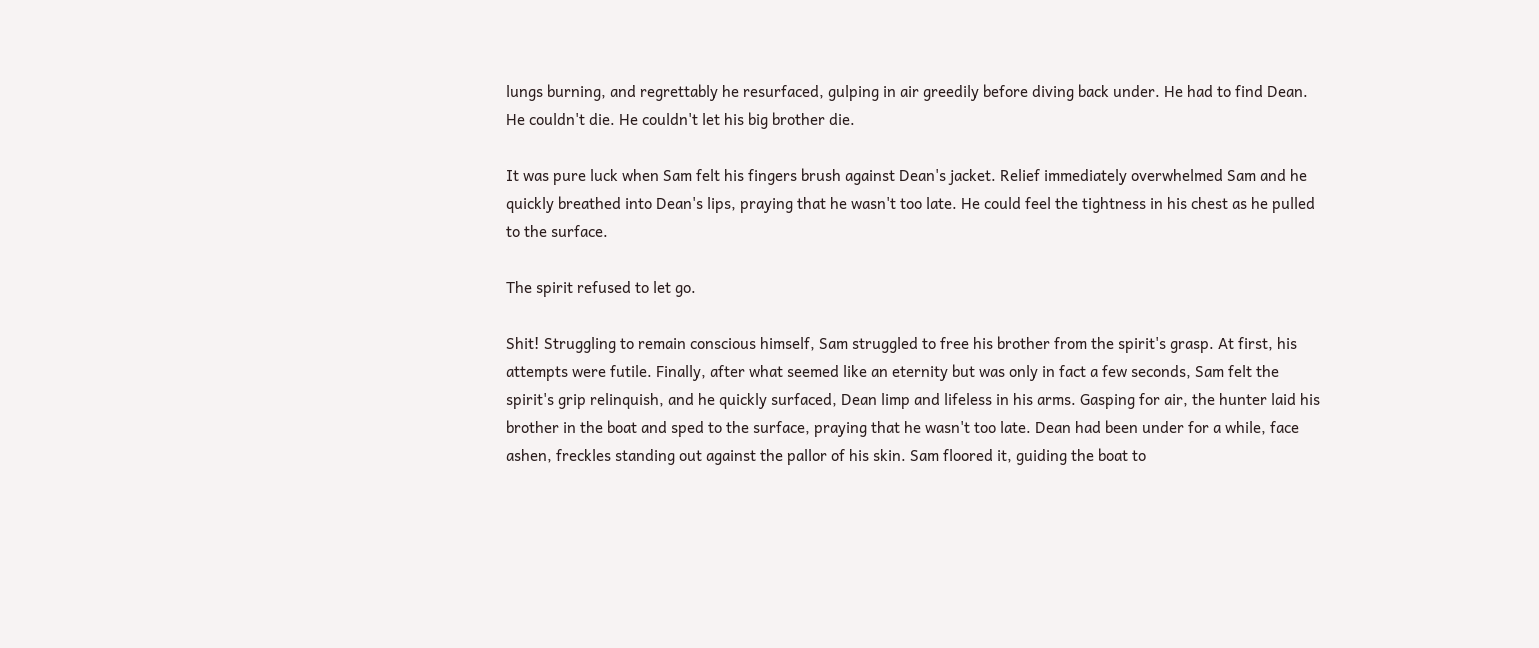lungs burning, and regrettably he resurfaced, gulping in air greedily before diving back under. He had to find Dean. He couldn't die. He couldn't let his big brother die.

It was pure luck when Sam felt his fingers brush against Dean's jacket. Relief immediately overwhelmed Sam and he quickly breathed into Dean's lips, praying that he wasn't too late. He could feel the tightness in his chest as he pulled to the surface.

The spirit refused to let go.

Shit! Struggling to remain conscious himself, Sam struggled to free his brother from the spirit's grasp. At first, his attempts were futile. Finally, after what seemed like an eternity but was only in fact a few seconds, Sam felt the spirit's grip relinquish, and he quickly surfaced, Dean limp and lifeless in his arms. Gasping for air, the hunter laid his brother in the boat and sped to the surface, praying that he wasn't too late. Dean had been under for a while, face ashen, freckles standing out against the pallor of his skin. Sam floored it, guiding the boat to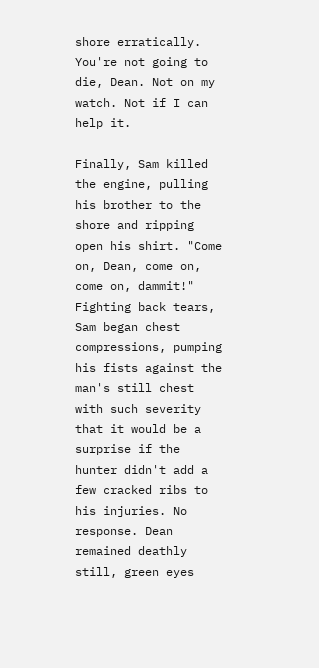shore erratically. You're not going to die, Dean. Not on my watch. Not if I can help it.

Finally, Sam killed the engine, pulling his brother to the shore and ripping open his shirt. "Come on, Dean, come on, come on, dammit!" Fighting back tears, Sam began chest compressions, pumping his fists against the man's still chest with such severity that it would be a surprise if the hunter didn't add a few cracked ribs to his injuries. No response. Dean remained deathly still, green eyes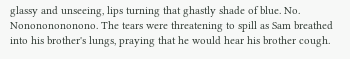glassy and unseeing, lips turning that ghastly shade of blue. No. Nonononononono. The tears were threatening to spill as Sam breathed into his brother's lungs, praying that he would hear his brother cough.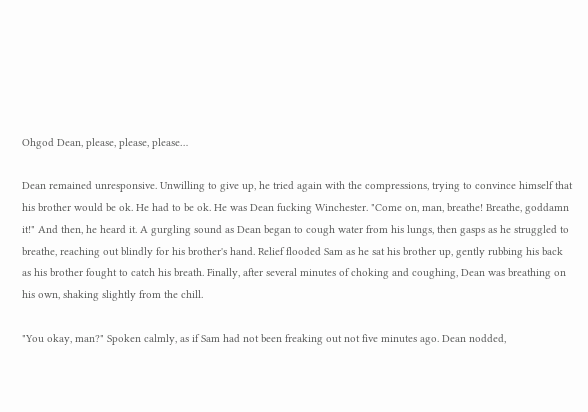Ohgod Dean, please, please, please…

Dean remained unresponsive. Unwilling to give up, he tried again with the compressions, trying to convince himself that his brother would be ok. He had to be ok. He was Dean fucking Winchester. "Come on, man, breathe! Breathe, goddamn it!" And then, he heard it. A gurgling sound as Dean began to cough water from his lungs, then gasps as he struggled to breathe, reaching out blindly for his brother's hand. Relief flooded Sam as he sat his brother up, gently rubbing his back as his brother fought to catch his breath. Finally, after several minutes of choking and coughing, Dean was breathing on his own, shaking slightly from the chill.

"You okay, man?" Spoken calmly, as if Sam had not been freaking out not five minutes ago. Dean nodded,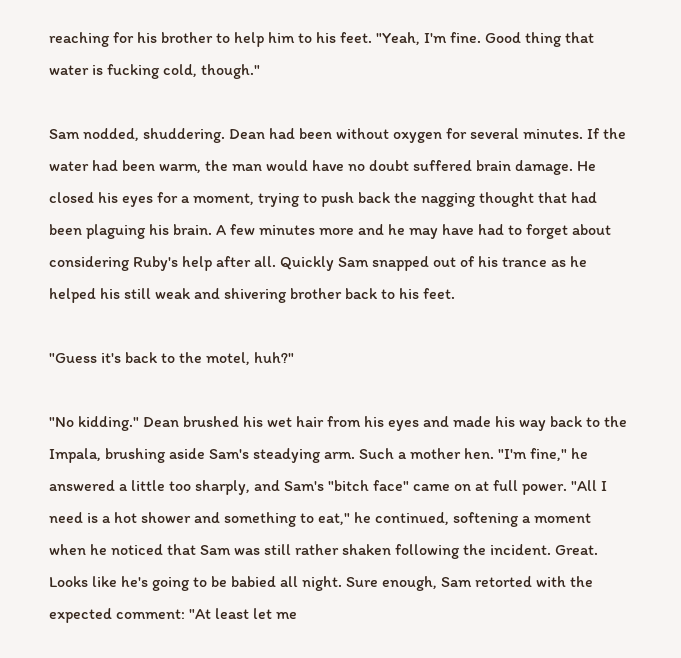reaching for his brother to help him to his feet. "Yeah, I'm fine. Good thing that water is fucking cold, though."

Sam nodded, shuddering. Dean had been without oxygen for several minutes. If the water had been warm, the man would have no doubt suffered brain damage. He closed his eyes for a moment, trying to push back the nagging thought that had been plaguing his brain. A few minutes more and he may have had to forget about considering Ruby's help after all. Quickly Sam snapped out of his trance as he helped his still weak and shivering brother back to his feet.

"Guess it's back to the motel, huh?"

"No kidding." Dean brushed his wet hair from his eyes and made his way back to the Impala, brushing aside Sam's steadying arm. Such a mother hen. "I'm fine," he answered a little too sharply, and Sam's "bitch face" came on at full power. "All I need is a hot shower and something to eat," he continued, softening a moment when he noticed that Sam was still rather shaken following the incident. Great. Looks like he's going to be babied all night. Sure enough, Sam retorted with the expected comment: "At least let me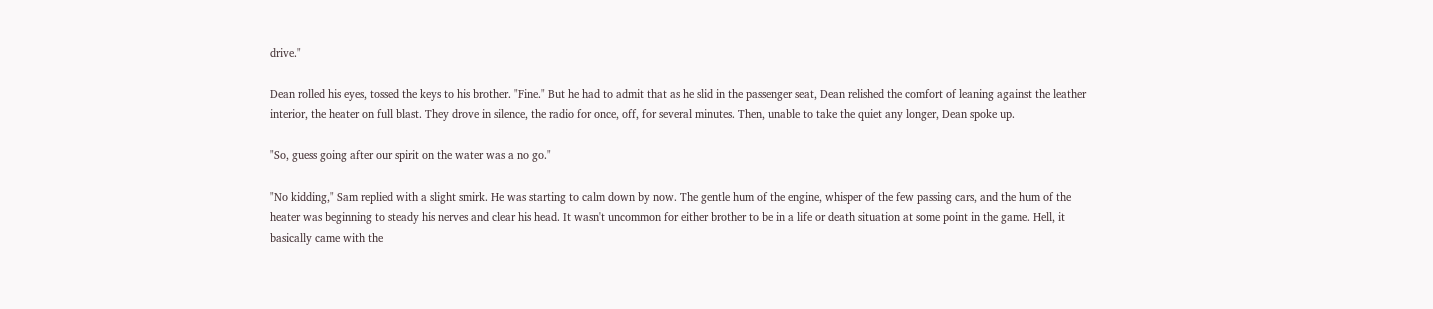drive."

Dean rolled his eyes, tossed the keys to his brother. "Fine." But he had to admit that as he slid in the passenger seat, Dean relished the comfort of leaning against the leather interior, the heater on full blast. They drove in silence, the radio for once, off, for several minutes. Then, unable to take the quiet any longer, Dean spoke up.

"So, guess going after our spirit on the water was a no go."

"No kidding," Sam replied with a slight smirk. He was starting to calm down by now. The gentle hum of the engine, whisper of the few passing cars, and the hum of the heater was beginning to steady his nerves and clear his head. It wasn't uncommon for either brother to be in a life or death situation at some point in the game. Hell, it basically came with the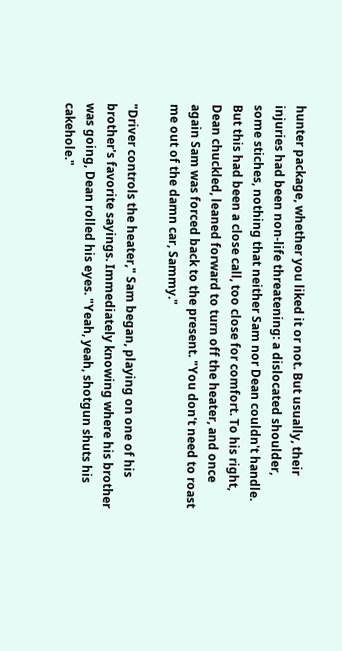hunter package, whether you liked it or not. But usually, their injuries had been non-life threatening: a dislocated shoulder, some stiches, nothing that neither Sam nor Dean couldn't handle. But this had been a close call, too close for comfort. To his right, Dean chuckled, leaned forward to turn off the heater, and once again Sam was forced back to the present. "You don't need to roast me out of the damn car, Sammy."

"Driver controls the heater," Sam began, playing on one of his brother's favorite sayings. Immediately knowing where his brother was going, Dean rolled his eyes. "Yeah, yeah, shotgun shuts his cakehole."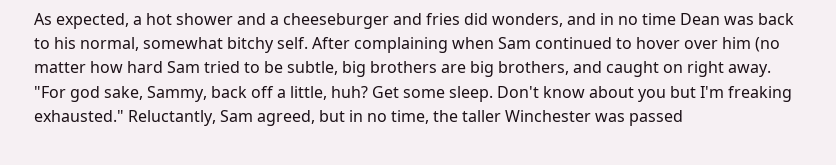As expected, a hot shower and a cheeseburger and fries did wonders, and in no time Dean was back to his normal, somewhat bitchy self. After complaining when Sam continued to hover over him (no matter how hard Sam tried to be subtle, big brothers are big brothers, and caught on right away. "For god sake, Sammy, back off a little, huh? Get some sleep. Don't know about you but I'm freaking exhausted." Reluctantly, Sam agreed, but in no time, the taller Winchester was passed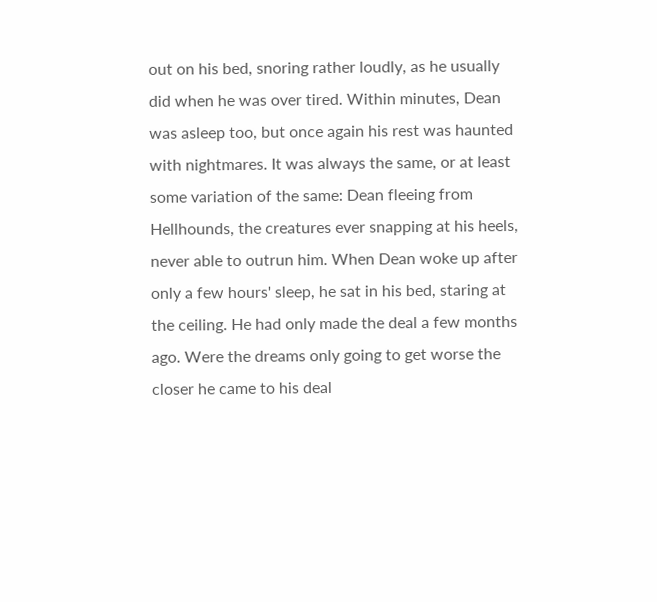out on his bed, snoring rather loudly, as he usually did when he was over tired. Within minutes, Dean was asleep too, but once again his rest was haunted with nightmares. It was always the same, or at least some variation of the same: Dean fleeing from Hellhounds, the creatures ever snapping at his heels, never able to outrun him. When Dean woke up after only a few hours' sleep, he sat in his bed, staring at the ceiling. He had only made the deal a few months ago. Were the dreams only going to get worse the closer he came to his deal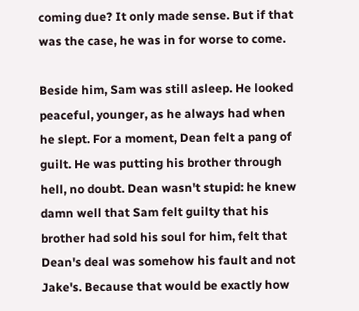coming due? It only made sense. But if that was the case, he was in for worse to come.

Beside him, Sam was still asleep. He looked peaceful, younger, as he always had when he slept. For a moment, Dean felt a pang of guilt. He was putting his brother through hell, no doubt. Dean wasn't stupid: he knew damn well that Sam felt guilty that his brother had sold his soul for him, felt that Dean's deal was somehow his fault and not Jake's. Because that would be exactly how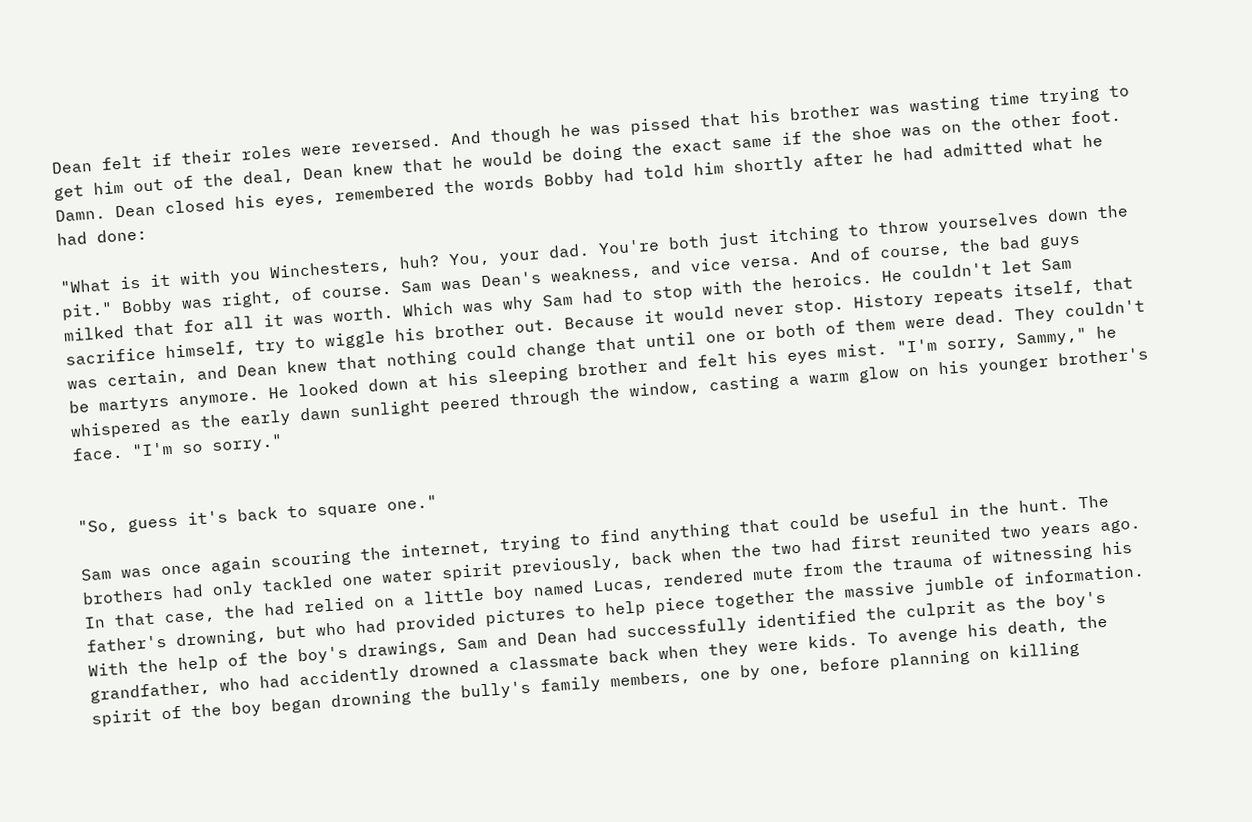Dean felt if their roles were reversed. And though he was pissed that his brother was wasting time trying to get him out of the deal, Dean knew that he would be doing the exact same if the shoe was on the other foot. Damn. Dean closed his eyes, remembered the words Bobby had told him shortly after he had admitted what he had done:

"What is it with you Winchesters, huh? You, your dad. You're both just itching to throw yourselves down the pit." Bobby was right, of course. Sam was Dean's weakness, and vice versa. And of course, the bad guys milked that for all it was worth. Which was why Sam had to stop with the heroics. He couldn't let Sam sacrifice himself, try to wiggle his brother out. Because it would never stop. History repeats itself, that was certain, and Dean knew that nothing could change that until one or both of them were dead. They couldn't be martyrs anymore. He looked down at his sleeping brother and felt his eyes mist. "I'm sorry, Sammy," he whispered as the early dawn sunlight peered through the window, casting a warm glow on his younger brother's face. "I'm so sorry."


"So, guess it's back to square one."

Sam was once again scouring the internet, trying to find anything that could be useful in the hunt. The brothers had only tackled one water spirit previously, back when the two had first reunited two years ago. In that case, the had relied on a little boy named Lucas, rendered mute from the trauma of witnessing his father's drowning, but who had provided pictures to help piece together the massive jumble of information. With the help of the boy's drawings, Sam and Dean had successfully identified the culprit as the boy's grandfather, who had accidently drowned a classmate back when they were kids. To avenge his death, the spirit of the boy began drowning the bully's family members, one by one, before planning on killing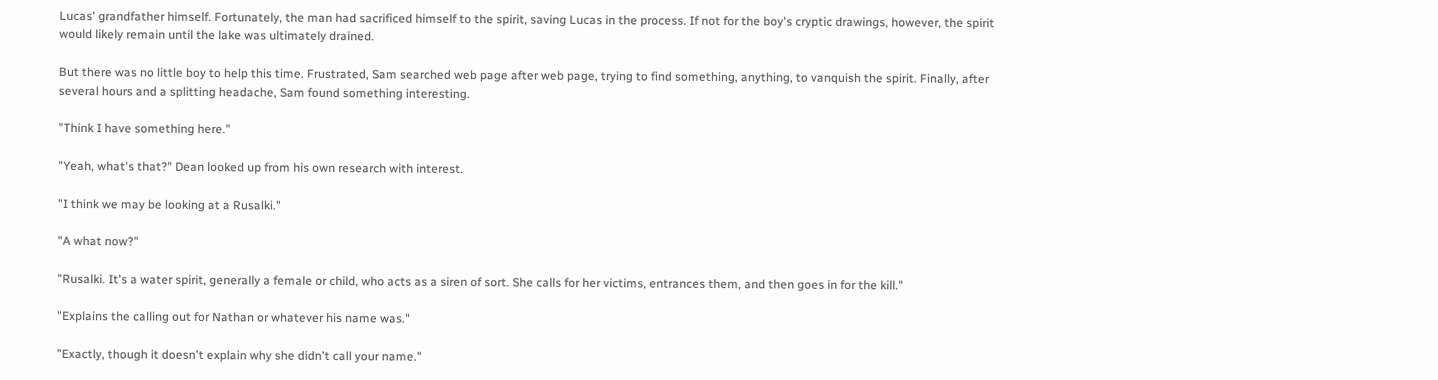Lucas' grandfather himself. Fortunately, the man had sacrificed himself to the spirit, saving Lucas in the process. If not for the boy's cryptic drawings, however, the spirit would likely remain until the lake was ultimately drained.

But there was no little boy to help this time. Frustrated, Sam searched web page after web page, trying to find something, anything, to vanquish the spirit. Finally, after several hours and a splitting headache, Sam found something interesting.

"Think I have something here."

"Yeah, what's that?" Dean looked up from his own research with interest.

"I think we may be looking at a Rusalki."

"A what now?"

"Rusalki. It's a water spirit, generally a female or child, who acts as a siren of sort. She calls for her victims, entrances them, and then goes in for the kill."

"Explains the calling out for Nathan or whatever his name was."

"Exactly, though it doesn't explain why she didn't call your name."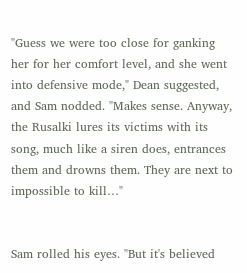"Guess we were too close for ganking her for her comfort level, and she went into defensive mode," Dean suggested, and Sam nodded. "Makes sense. Anyway, the Rusalki lures its victims with its song, much like a siren does, entrances them and drowns them. They are next to impossible to kill…"


Sam rolled his eyes. "But it's believed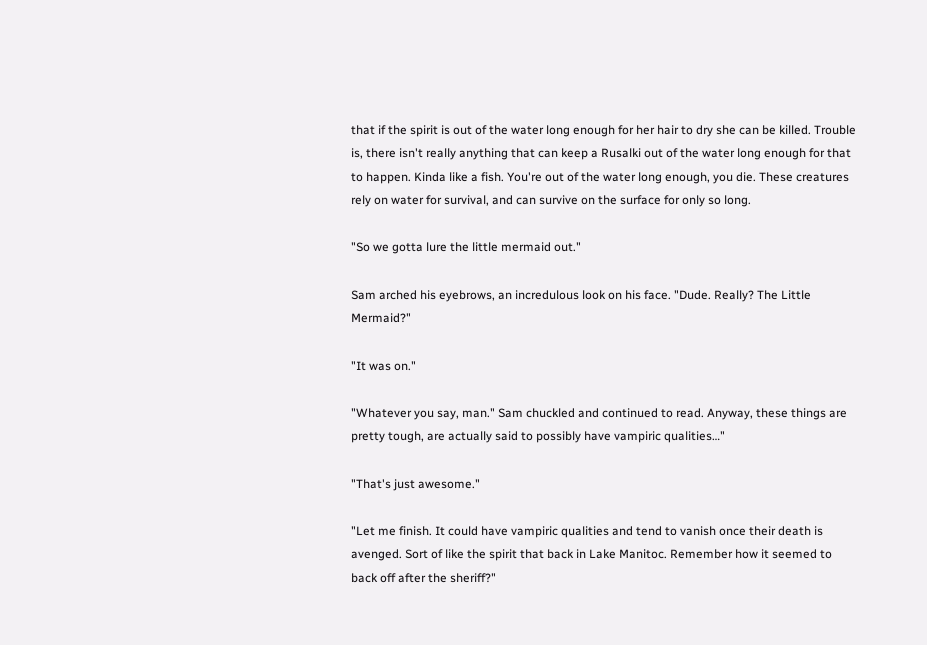that if the spirit is out of the water long enough for her hair to dry she can be killed. Trouble is, there isn't really anything that can keep a Rusalki out of the water long enough for that to happen. Kinda like a fish. You're out of the water long enough, you die. These creatures rely on water for survival, and can survive on the surface for only so long.

"So we gotta lure the little mermaid out."

Sam arched his eyebrows, an incredulous look on his face. "Dude. Really? The Little Mermaid?"

"It was on."

"Whatever you say, man." Sam chuckled and continued to read. Anyway, these things are pretty tough, are actually said to possibly have vampiric qualities…"

"That's just awesome."

"Let me finish. It could have vampiric qualities and tend to vanish once their death is avenged. Sort of like the spirit that back in Lake Manitoc. Remember how it seemed to back off after the sheriff?"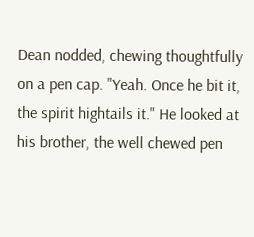Dean nodded, chewing thoughtfully on a pen cap. "Yeah. Once he bit it, the spirit hightails it." He looked at his brother, the well chewed pen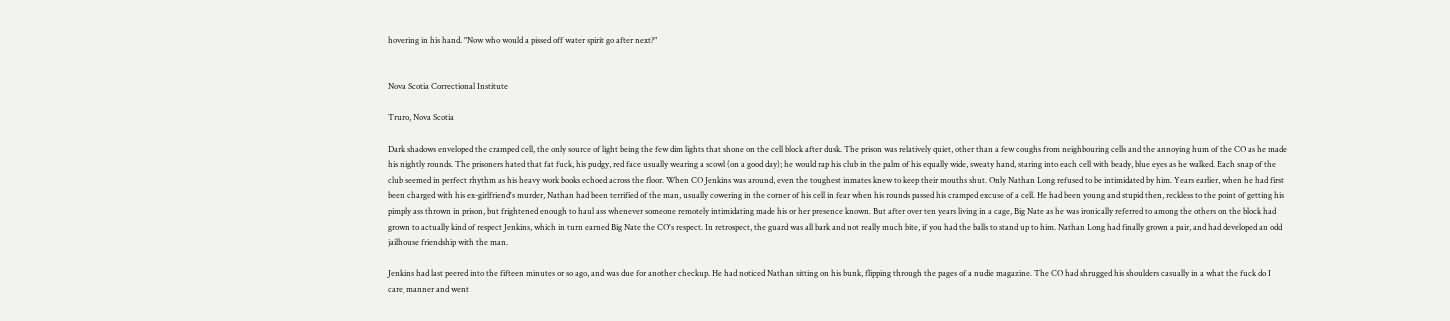hovering in his hand. "Now who would a pissed off water spirit go after next?"


Nova Scotia Correctional Institute

Truro, Nova Scotia

Dark shadows enveloped the cramped cell, the only source of light being the few dim lights that shone on the cell block after dusk. The prison was relatively quiet, other than a few coughs from neighbouring cells and the annoying hum of the CO as he made his nightly rounds. The prisoners hated that fat fuck, his pudgy, red face usually wearing a scowl (on a good day); he would rap his club in the palm of his equally wide, sweaty hand, staring into each cell with beady, blue eyes as he walked. Each snap of the club seemed in perfect rhythm as his heavy work books echoed across the floor. When CO Jenkins was around, even the toughest inmates knew to keep their mouths shut. Only Nathan Long refused to be intimidated by him. Years earlier, when he had first been charged with his ex-girlfriend's murder, Nathan had been terrified of the man, usually cowering in the corner of his cell in fear when his rounds passed his cramped excuse of a cell. He had been young and stupid then, reckless to the point of getting his pimply ass thrown in prison, but frightened enough to haul ass whenever someone remotely intimidating made his or her presence known. But after over ten years living in a cage, Big Nate as he was ironically referred to among the others on the block had grown to actually kind of respect Jenkins, which in turn earned Big Nate the CO's respect. In retrospect, the guard was all bark and not really much bite, if you had the balls to stand up to him. Nathan Long had finally grown a pair, and had developed an odd jailhouse friendship with the man.

Jenkins had last peered into the fifteen minutes or so ago, and was due for another checkup. He had noticed Nathan sitting on his bunk, flipping through the pages of a nudie magazine. The CO had shrugged his shoulders casually in a what the fuck do I care¸ manner and went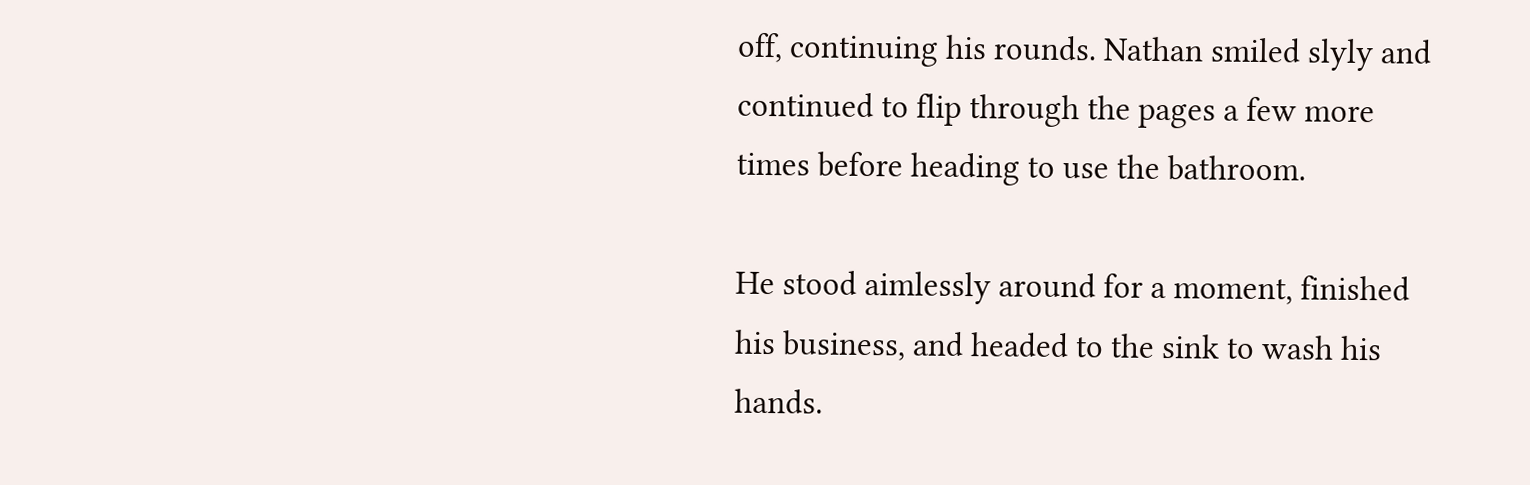off, continuing his rounds. Nathan smiled slyly and continued to flip through the pages a few more times before heading to use the bathroom.

He stood aimlessly around for a moment, finished his business, and headed to the sink to wash his hands.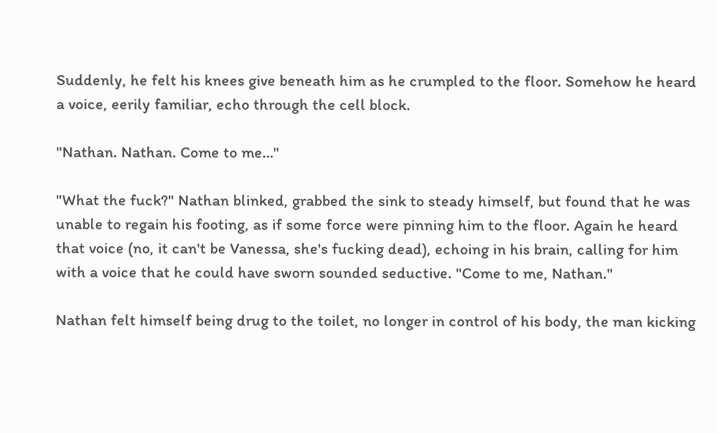Suddenly, he felt his knees give beneath him as he crumpled to the floor. Somehow he heard a voice, eerily familiar, echo through the cell block.

"Nathan. Nathan. Come to me…"

"What the fuck?" Nathan blinked, grabbed the sink to steady himself, but found that he was unable to regain his footing, as if some force were pinning him to the floor. Again he heard that voice (no, it can't be Vanessa, she's fucking dead), echoing in his brain, calling for him with a voice that he could have sworn sounded seductive. "Come to me, Nathan."

Nathan felt himself being drug to the toilet, no longer in control of his body, the man kicking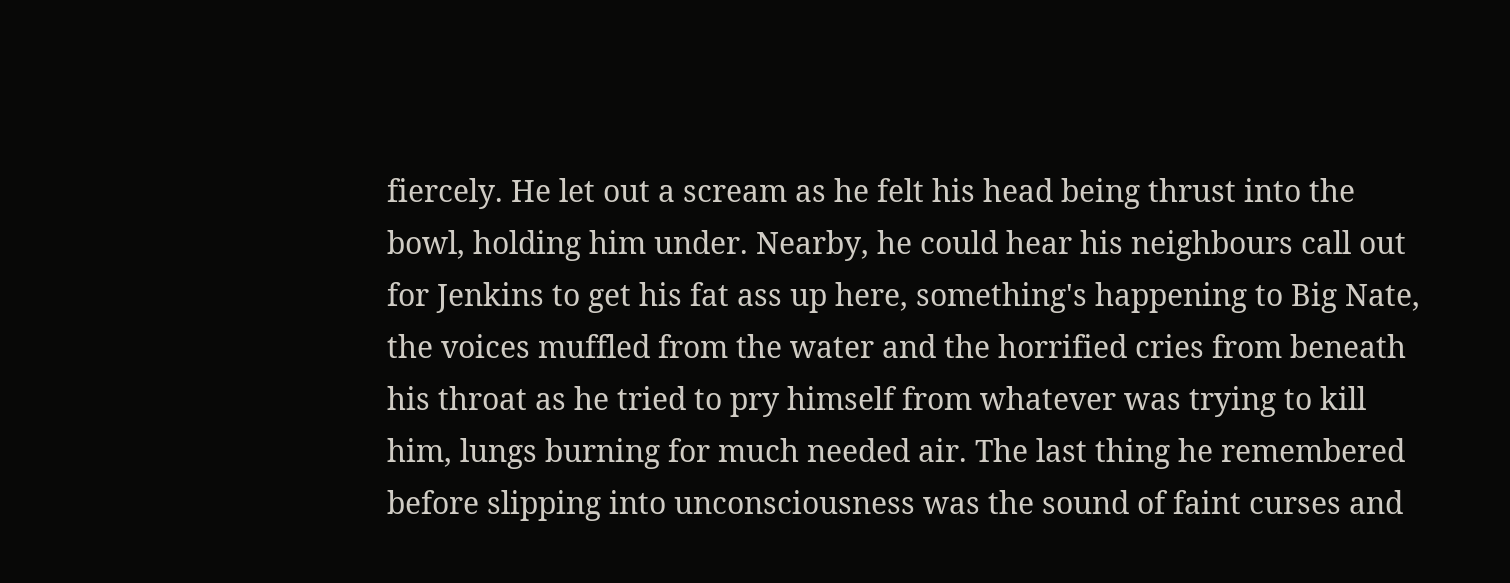fiercely. He let out a scream as he felt his head being thrust into the bowl, holding him under. Nearby, he could hear his neighbours call out for Jenkins to get his fat ass up here, something's happening to Big Nate, the voices muffled from the water and the horrified cries from beneath his throat as he tried to pry himself from whatever was trying to kill him, lungs burning for much needed air. The last thing he remembered before slipping into unconsciousness was the sound of faint curses and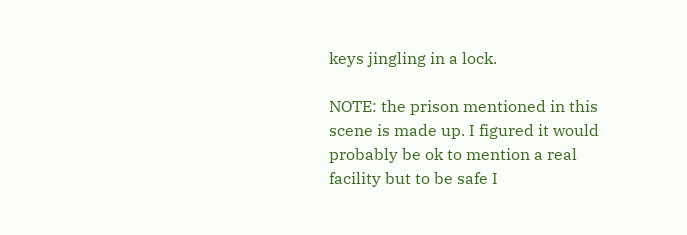keys jingling in a lock.

NOTE: the prison mentioned in this scene is made up. I figured it would probably be ok to mention a real facility but to be safe I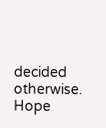decided otherwise. Hope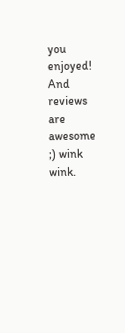you enjoyed! And reviews are awesome ;) wink wink.